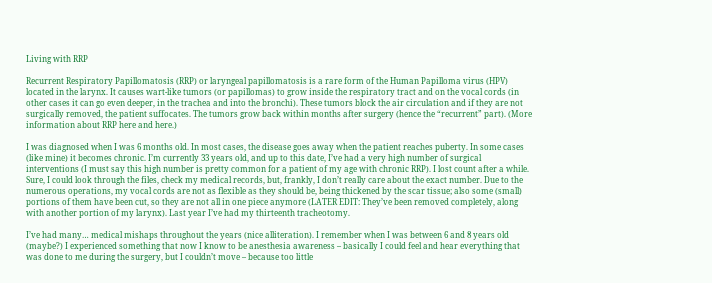Living with RRP

Recurrent Respiratory Papillomatosis (RRP) or laryngeal papillomatosis is a rare form of the Human Papilloma virus (HPV) located in the larynx. It causes wart-like tumors (or papillomas) to grow inside the respiratory tract and on the vocal cords (in other cases it can go even deeper, in the trachea and into the bronchi). These tumors block the air circulation and if they are not surgically removed, the patient suffocates. The tumors grow back within months after surgery (hence the “recurrent” part). (More information about RRP here and here.)

I was diagnosed when I was 6 months old. In most cases, the disease goes away when the patient reaches puberty. In some cases (like mine) it becomes chronic. I’m currently 33 years old, and up to this date, I’ve had a very high number of surgical interventions (I must say this high number is pretty common for a patient of my age with chronic RRP). I lost count after a while. Sure, I could look through the files, check my medical records, but, frankly, I don’t really care about the exact number. Due to the numerous operations, my vocal cords are not as flexible as they should be, being thickened by the scar tissue; also some (small) portions of them have been cut, so they are not all in one piece anymore (LATER EDIT: They’ve been removed completely, along with another portion of my larynx). Last year I’ve had my thirteenth tracheotomy.

I’ve had many… medical mishaps throughout the years (nice alliteration). I remember when I was between 6 and 8 years old (maybe?) I experienced something that now I know to be anesthesia awareness – basically I could feel and hear everything that was done to me during the surgery, but I couldn’t move – because too little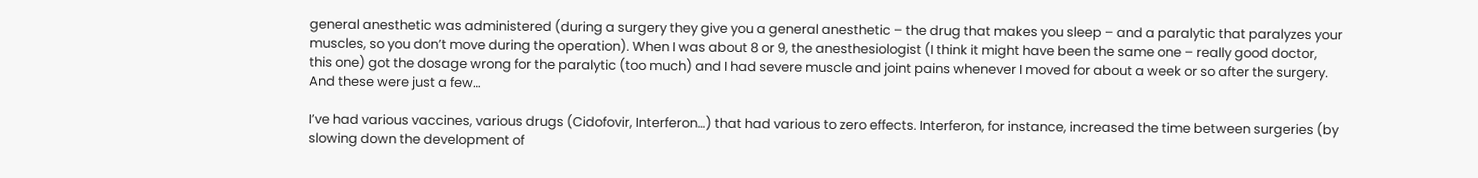general anesthetic was administered (during a surgery they give you a general anesthetic – the drug that makes you sleep – and a paralytic that paralyzes your muscles, so you don’t move during the operation). When I was about 8 or 9, the anesthesiologist (I think it might have been the same one – really good doctor, this one) got the dosage wrong for the paralytic (too much) and I had severe muscle and joint pains whenever I moved for about a week or so after the surgery. And these were just a few…

I’ve had various vaccines, various drugs (Cidofovir, Interferon…) that had various to zero effects. Interferon, for instance, increased the time between surgeries (by slowing down the development of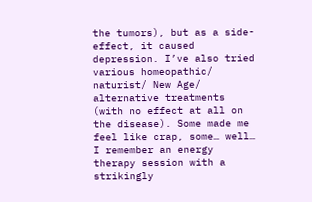the tumors), but as a side-effect, it caused depression. I’ve also tried various homeopathic/ naturist/ New Age/ alternative treatments (with no effect at all on the disease). Some made me feel like crap, some… well… I remember an energy therapy session with a strikingly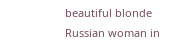beautiful blonde Russian woman in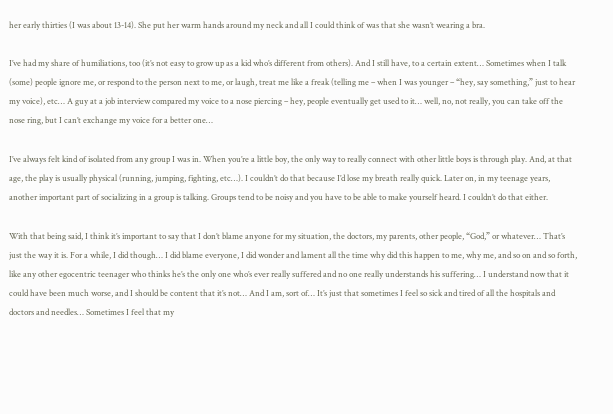her early thirties (I was about 13-14). She put her warm hands around my neck and all I could think of was that she wasn’t wearing a bra.

I’ve had my share of humiliations, too (it’s not easy to grow up as a kid who’s different from others). And I still have, to a certain extent… Sometimes when I talk (some) people ignore me, or respond to the person next to me, or laugh, treat me like a freak (telling me – when I was younger – “hey, say something,” just to hear my voice), etc… A guy at a job interview compared my voice to a nose piercing – hey, people eventually get used to it… well, no, not really, you can take off the nose ring, but I can’t exchange my voice for a better one…

I’ve always felt kind of isolated from any group I was in. When you’re a little boy, the only way to really connect with other little boys is through play. And, at that age, the play is usually physical (running, jumping, fighting, etc…). I couldn’t do that because I’d lose my breath really quick. Later on, in my teenage years, another important part of socializing in a group is talking. Groups tend to be noisy and you have to be able to make yourself heard. I couldn’t do that either.

With that being said, I think it’s important to say that I don’t blame anyone for my situation, the doctors, my parents, other people, “God,” or whatever… That’s just the way it is. For a while, I did though… I did blame everyone, I did wonder and lament all the time why did this happen to me, why me, and so on and so forth, like any other egocentric teenager who thinks he’s the only one who’s ever really suffered and no one really understands his suffering… I understand now that it could have been much worse, and I should be content that it’s not… And I am, sort of… It’s just that sometimes I feel so sick and tired of all the hospitals and doctors and needles… Sometimes I feel that my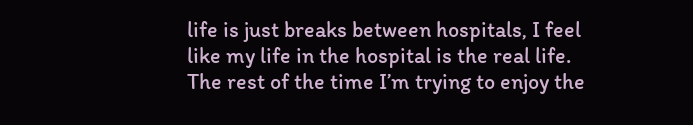life is just breaks between hospitals, I feel like my life in the hospital is the real life. The rest of the time I’m trying to enjoy the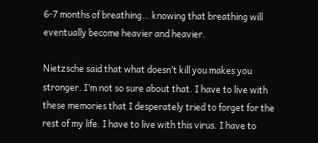6-7 months of breathing… knowing that breathing will eventually become heavier and heavier.

Nietzsche said that what doesn’t kill you makes you stronger. I’m not so sure about that. I have to live with these memories that I desperately tried to forget for the rest of my life. I have to live with this virus. I have to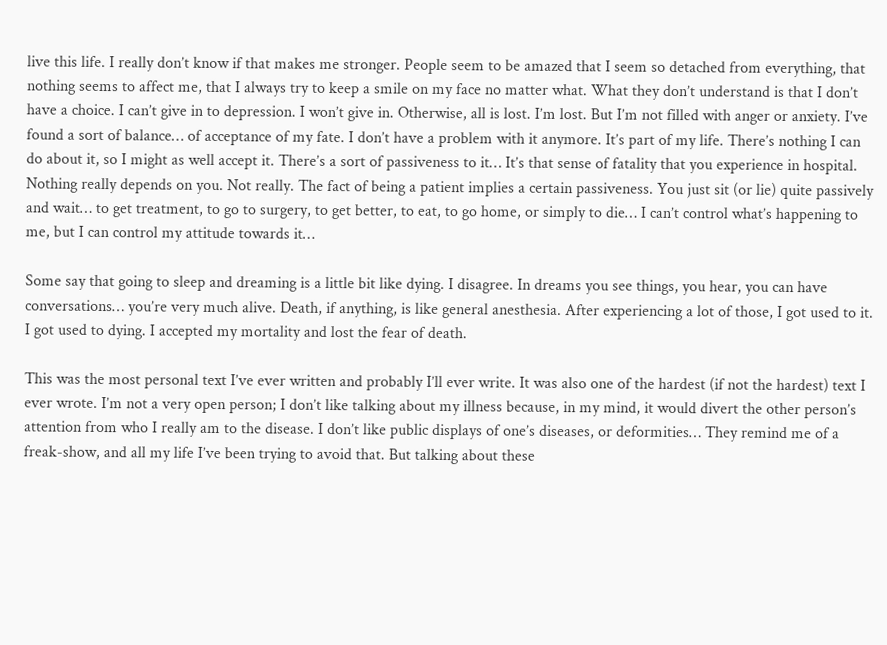live this life. I really don’t know if that makes me stronger. People seem to be amazed that I seem so detached from everything, that nothing seems to affect me, that I always try to keep a smile on my face no matter what. What they don’t understand is that I don’t have a choice. I can’t give in to depression. I won’t give in. Otherwise, all is lost. I’m lost. But I’m not filled with anger or anxiety. I’ve found a sort of balance… of acceptance of my fate. I don’t have a problem with it anymore. It’s part of my life. There’s nothing I can do about it, so I might as well accept it. There’s a sort of passiveness to it… It’s that sense of fatality that you experience in hospital. Nothing really depends on you. Not really. The fact of being a patient implies a certain passiveness. You just sit (or lie) quite passively and wait… to get treatment, to go to surgery, to get better, to eat, to go home, or simply to die… I can’t control what’s happening to me, but I can control my attitude towards it…

Some say that going to sleep and dreaming is a little bit like dying. I disagree. In dreams you see things, you hear, you can have conversations… you’re very much alive. Death, if anything, is like general anesthesia. After experiencing a lot of those, I got used to it. I got used to dying. I accepted my mortality and lost the fear of death.

This was the most personal text I’ve ever written and probably I’ll ever write. It was also one of the hardest (if not the hardest) text I ever wrote. I’m not a very open person; I don’t like talking about my illness because, in my mind, it would divert the other person’s attention from who I really am to the disease. I don’t like public displays of one’s diseases, or deformities… They remind me of a freak-show, and all my life I’ve been trying to avoid that. But talking about these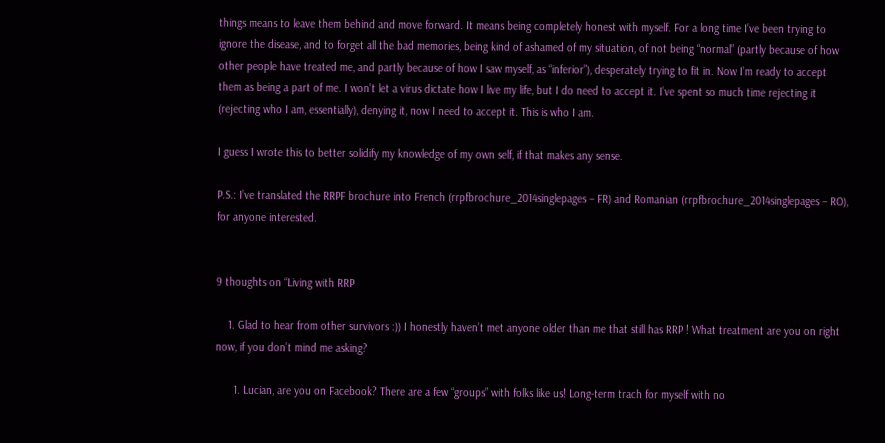things means to leave them behind and move forward. It means being completely honest with myself. For a long time I’ve been trying to ignore the disease, and to forget all the bad memories, being kind of ashamed of my situation, of not being “normal” (partly because of how other people have treated me, and partly because of how I saw myself, as “inferior”), desperately trying to fit in. Now I’m ready to accept them as being a part of me. I won’t let a virus dictate how I live my life, but I do need to accept it. I’ve spent so much time rejecting it (rejecting who I am, essentially), denying it, now I need to accept it. This is who I am.

I guess I wrote this to better solidify my knowledge of my own self, if that makes any sense.

P.S.: I’ve translated the RRPF brochure into French (rrpfbrochure_2014singlepages – FR) and Romanian (rrpfbrochure_2014singlepages – RO), for anyone interested.


9 thoughts on “Living with RRP

    1. Glad to hear from other survivors :)) I honestly haven’t met anyone older than me that still has RRP ! What treatment are you on right now, if you don’t mind me asking?

      1. Lucian, are you on Facebook? There are a few “groups” with folks like us! Long-term trach for myself with no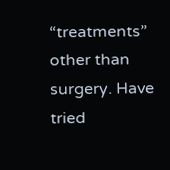“treatments” other than surgery. Have tried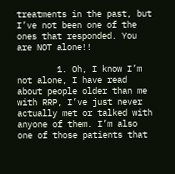treatments in the past, but I’ve not been one of the ones that responded. You are NOT alone!!

        1. Oh, I know I’m not alone, I have read about people older than me with RRP, I’ve just never actually met or talked with anyone of them. I’m also one of those patients that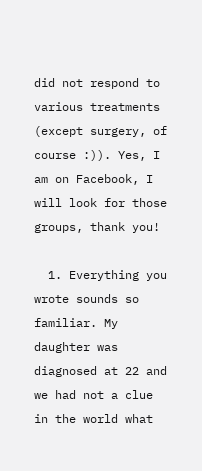did not respond to various treatments (except surgery, of course :)). Yes, I am on Facebook, I will look for those groups, thank you!

  1. Everything you wrote sounds so familiar. My daughter was diagnosed at 22 and we had not a clue in the world what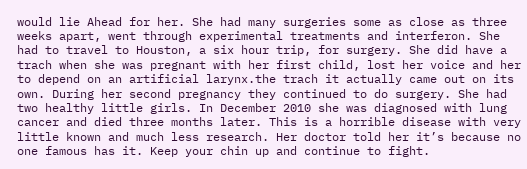would lie Ahead for her. She had many surgeries some as close as three weeks apart, went through experimental treatments and interferon. She had to travel to Houston, a six hour trip, for surgery. She did have a trach when she was pregnant with her first child, lost her voice and her to depend on an artificial larynx.the trach it actually came out on its own. During her second pregnancy they continued to do surgery. She had two healthy little girls. In December 2010 she was diagnosed with lung cancer and died three months later. This is a horrible disease with very little known and much less research. Her doctor told her it’s because no one famous has it. Keep your chin up and continue to fight.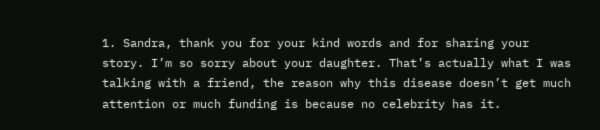1. Sandra, thank you for your kind words and for sharing your story. I’m so sorry about your daughter. That’s actually what I was talking with a friend, the reason why this disease doesn’t get much attention or much funding is because no celebrity has it.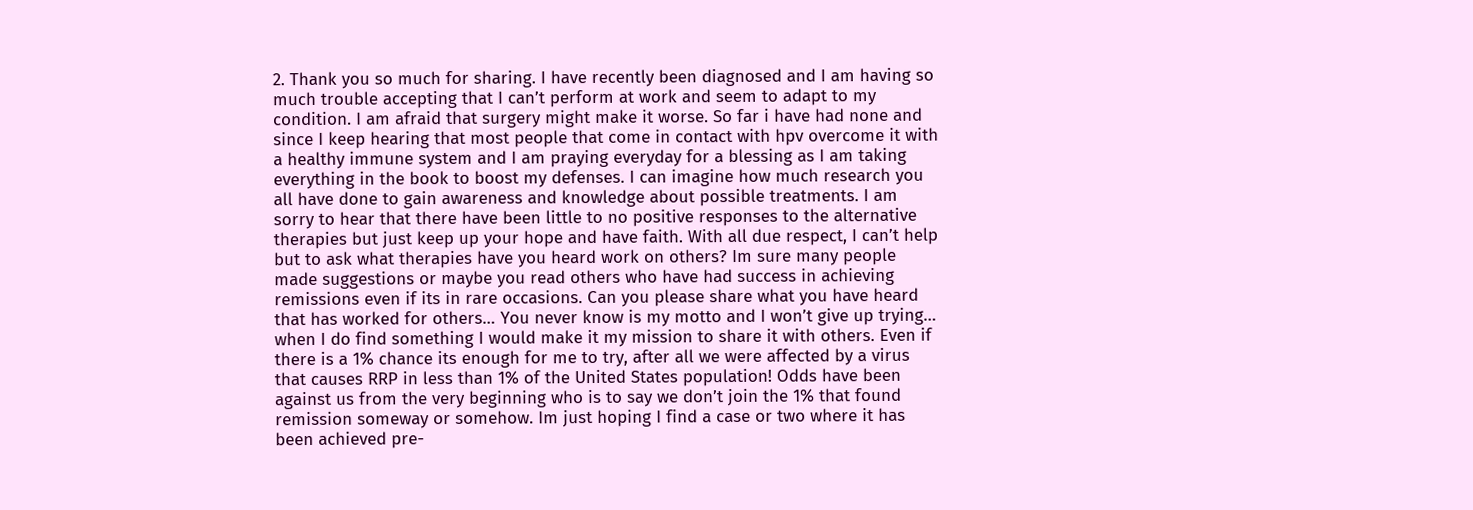2. Thank you so much for sharing. I have recently been diagnosed and I am having so much trouble accepting that I can’t perform at work and seem to adapt to my condition. I am afraid that surgery might make it worse. So far i have had none and since I keep hearing that most people that come in contact with hpv overcome it with a healthy immune system and I am praying everyday for a blessing as I am taking everything in the book to boost my defenses. I can imagine how much research you all have done to gain awareness and knowledge about possible treatments. I am sorry to hear that there have been little to no positive responses to the alternative therapies but just keep up your hope and have faith. With all due respect, I can’t help but to ask what therapies have you heard work on others? Im sure many people made suggestions or maybe you read others who have had success in achieving remissions even if its in rare occasions. Can you please share what you have heard that has worked for others… You never know is my motto and I won’t give up trying… when I do find something I would make it my mission to share it with others. Even if there is a 1% chance its enough for me to try, after all we were affected by a virus that causes RRP in less than 1% of the United States population! Odds have been against us from the very beginning who is to say we don’t join the 1% that found remission someway or somehow. Im just hoping I find a case or two where it has been achieved pre-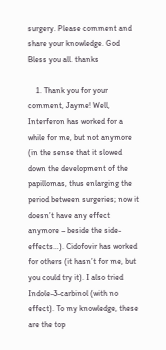surgery. Please comment and share your knowledge. God Bless you all. thanks

    1. Thank you for your comment, Jayme! Well, Interferon has worked for a while for me, but not anymore (in the sense that it slowed down the development of the papillomas, thus enlarging the period between surgeries; now it doesn’t have any effect anymore – beside the side-effects…). Cidofovir has worked for others (it hasn’t for me, but you could try it). I also tried Indole-3-carbinol (with no effect). To my knowledge, these are the top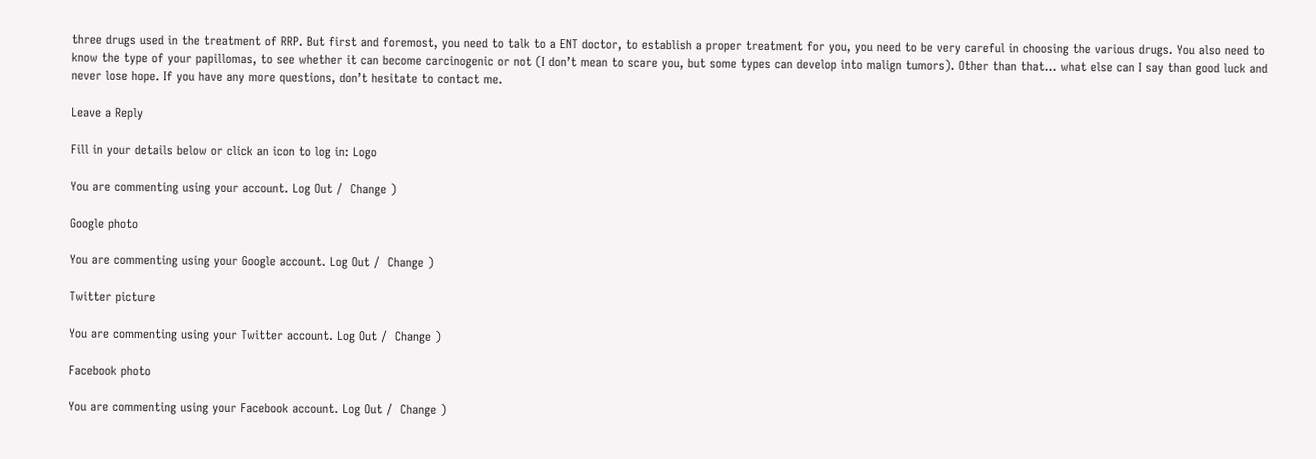three drugs used in the treatment of RRP. But first and foremost, you need to talk to a ENT doctor, to establish a proper treatment for you, you need to be very careful in choosing the various drugs. You also need to know the type of your papillomas, to see whether it can become carcinogenic or not (I don’t mean to scare you, but some types can develop into malign tumors). Other than that… what else can I say than good luck and never lose hope. If you have any more questions, don’t hesitate to contact me.

Leave a Reply

Fill in your details below or click an icon to log in: Logo

You are commenting using your account. Log Out /  Change )

Google photo

You are commenting using your Google account. Log Out /  Change )

Twitter picture

You are commenting using your Twitter account. Log Out /  Change )

Facebook photo

You are commenting using your Facebook account. Log Out /  Change )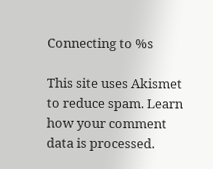Connecting to %s

This site uses Akismet to reduce spam. Learn how your comment data is processed.